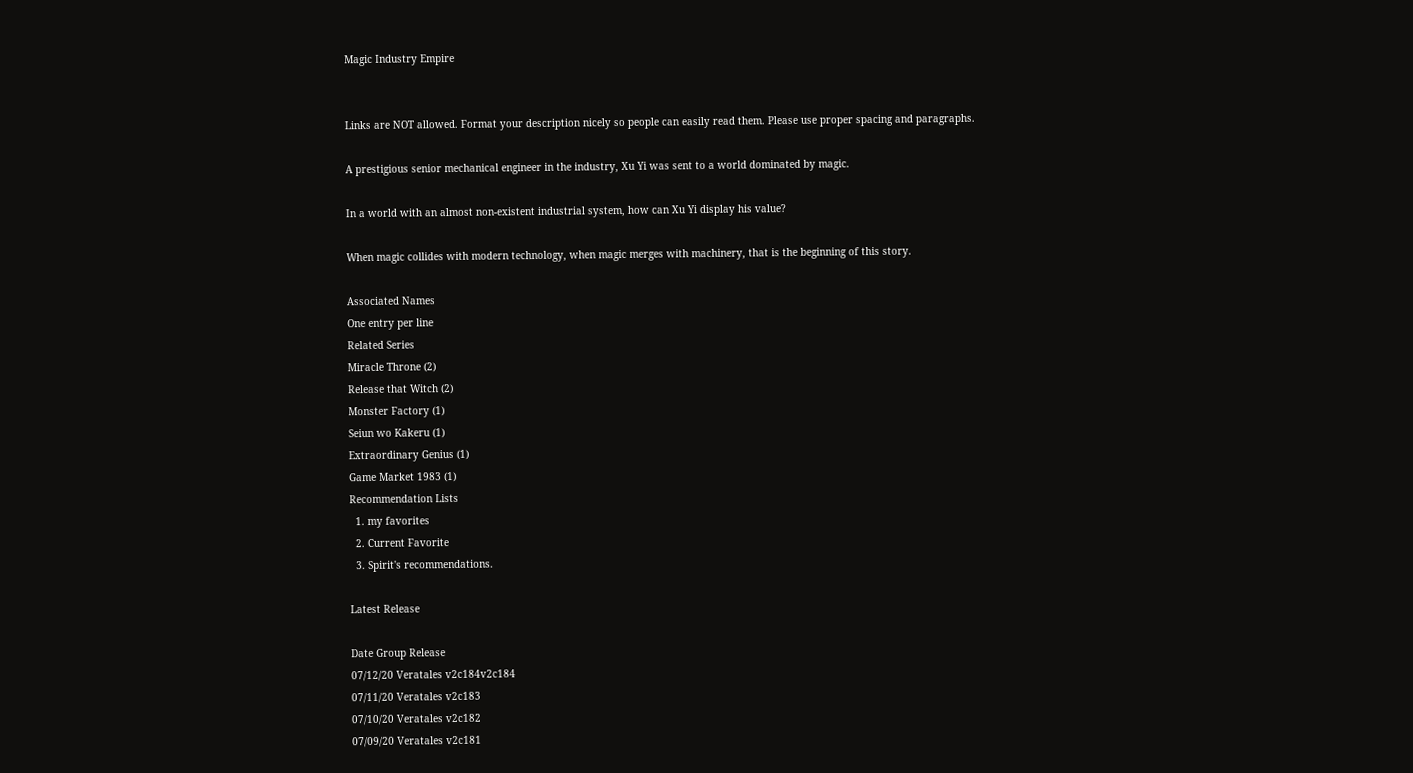Magic Industry Empire


Links are NOT allowed. Format your description nicely so people can easily read them. Please use proper spacing and paragraphs.

A prestigious senior mechanical engineer in the industry, Xu Yi was sent to a world dominated by magic.

In a world with an almost non-existent industrial system, how can Xu Yi display his value?

When magic collides with modern technology, when magic merges with machinery, that is the beginning of this story.

Associated Names
One entry per line
Related Series
Miracle Throne (2)
Release that Witch (2)
Monster Factory (1)
Seiun wo Kakeru (1)
Extraordinary Genius (1)
Game Market 1983 (1)
Recommendation Lists
  1. my favorites
  2. Current Favorite
  3. Spirit's recommendations.

Latest Release

Date Group Release
07/12/20 Veratales v2c184v2c184
07/11/20 Veratales v2c183
07/10/20 Veratales v2c182
07/09/20 Veratales v2c181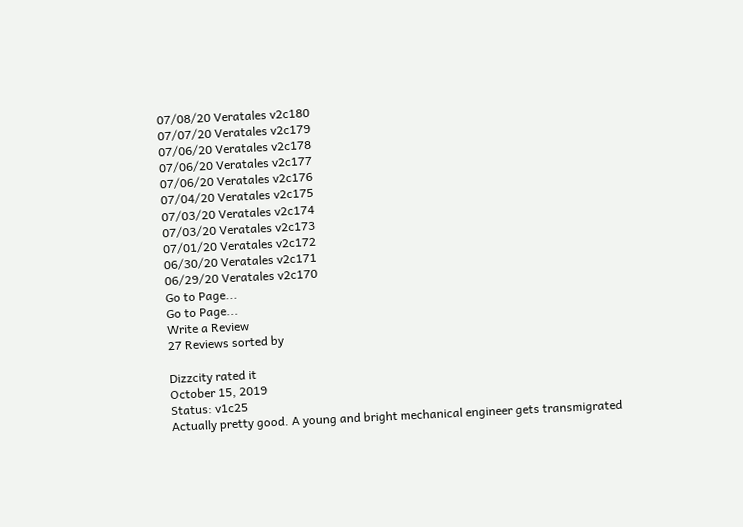07/08/20 Veratales v2c180
07/07/20 Veratales v2c179
07/06/20 Veratales v2c178
07/06/20 Veratales v2c177
07/06/20 Veratales v2c176
07/04/20 Veratales v2c175
07/03/20 Veratales v2c174
07/03/20 Veratales v2c173
07/01/20 Veratales v2c172
06/30/20 Veratales v2c171
06/29/20 Veratales v2c170
Go to Page...
Go to Page...
Write a Review
27 Reviews sorted by

Dizzcity rated it
October 15, 2019
Status: v1c25
Actually pretty good. A young and bright mechanical engineer gets transmigrated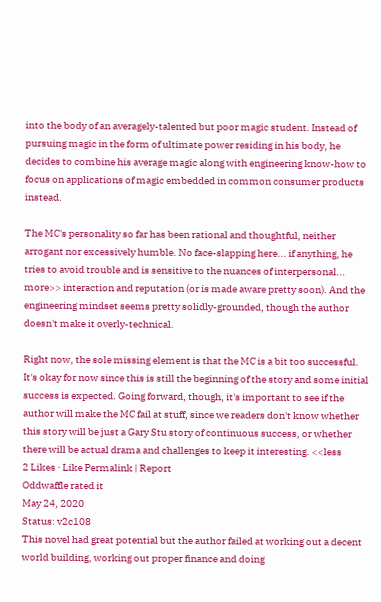into the body of an averagely-talented but poor magic student. Instead of pursuing magic in the form of ultimate power residing in his body, he decides to combine his average magic along with engineering know-how to focus on applications of magic embedded in common consumer products instead.

The MC's personality so far has been rational and thoughtful, neither arrogant nor excessively humble. No face-slapping here... if anything, he tries to avoid trouble and is sensitive to the nuances of interpersonal... more>> interaction and reputation (or is made aware pretty soon). And the engineering mindset seems pretty solidly-grounded, though the author doesn't make it overly-technical.

Right now, the sole missing element is that the MC is a bit too successful. It's okay for now since this is still the beginning of the story and some initial success is expected. Going forward, though, it's important to see if the author will make the MC fail at stuff, since we readers don't know whether this story will be just a Gary Stu story of continuous success, or whether there will be actual drama and challenges to keep it interesting. <<less
2 Likes · Like Permalink | Report
Oddwaffle rated it
May 24, 2020
Status: v2c108
This novel had great potential but the author failed at working out a decent world building, working out proper finance and doing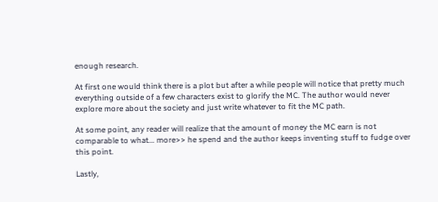enough research.

At first one would think there is a plot but after a while people will notice that pretty much everything outside of a few characters exist to glorify the MC. The author would never explore more about the society and just write whatever to fit the MC path.

At some point, any reader will realize that the amount of money the MC earn is not comparable to what... more>> he spend and the author keeps inventing stuff to fudge over this point.

Lastly,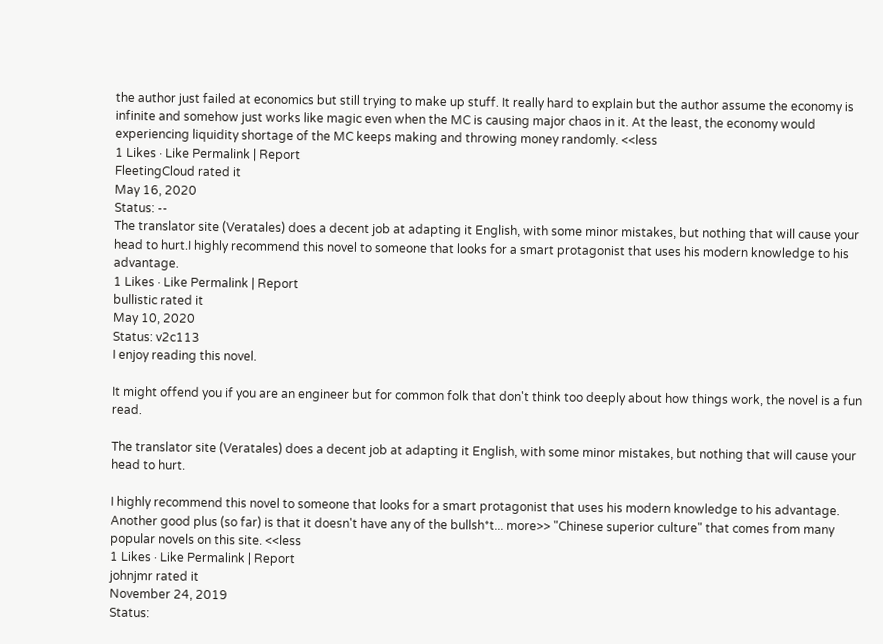the author just failed at economics but still trying to make up stuff. It really hard to explain but the author assume the economy is infinite and somehow just works like magic even when the MC is causing major chaos in it. At the least, the economy would experiencing liquidity shortage of the MC keeps making and throwing money randomly. <<less
1 Likes · Like Permalink | Report
FleetingCloud rated it
May 16, 2020
Status: --
The translator site (Veratales) does a decent job at adapting it English, with some minor mistakes, but nothing that will cause your head to hurt.I highly recommend this novel to someone that looks for a smart protagonist that uses his modern knowledge to his advantage.
1 Likes · Like Permalink | Report
bullistic rated it
May 10, 2020
Status: v2c113
I enjoy reading this novel.

It might offend you if you are an engineer but for common folk that don't think too deeply about how things work, the novel is a fun read.

The translator site (Veratales) does a decent job at adapting it English, with some minor mistakes, but nothing that will cause your head to hurt.

I highly recommend this novel to someone that looks for a smart protagonist that uses his modern knowledge to his advantage. Another good plus (so far) is that it doesn't have any of the bullsh*t... more>> "Chinese superior culture" that comes from many popular novels on this site. <<less
1 Likes · Like Permalink | Report
johnjmr rated it
November 24, 2019
Status: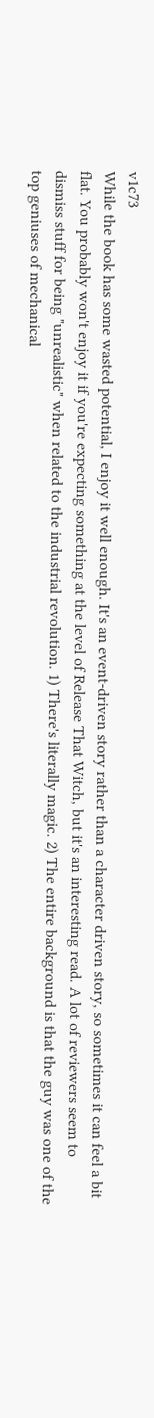v1c73
While the book has some wasted potential, I enjoy it well enough. It's an event-driven story rather than a character driven story, so sometimes it can feel a bit flat. You probably won't enjoy it if you're expecting something at the level of Release That Witch, but it's an interesting read. A lot of reviewers seem to dismiss stuff for being "unrealistic" when related to the industrial revolution. 1) There's literally magic. 2) The entire background is that the guy was one of the top geniuses of mechanical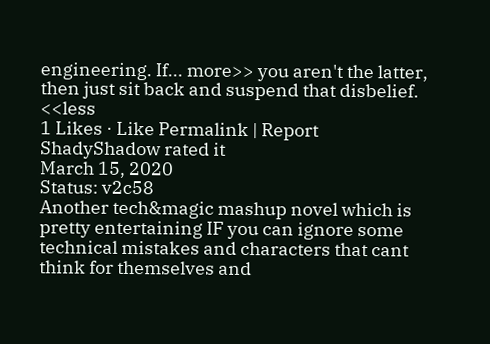engineering. If... more>> you aren't the latter, then just sit back and suspend that disbelief. <<less
1 Likes · Like Permalink | Report
ShadyShadow rated it
March 15, 2020
Status: v2c58
Another tech&magic mashup novel which is pretty entertaining IF you can ignore some technical mistakes and characters that cant think for themselves and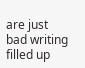are just bad writing filled up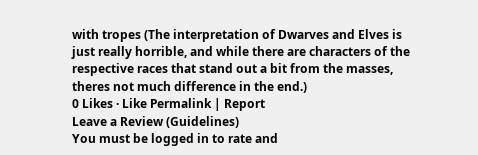with tropes (The interpretation of Dwarves and Elves is just really horrible, and while there are characters of the respective races that stand out a bit from the masses, theres not much difference in the end.)
0 Likes · Like Permalink | Report
Leave a Review (Guidelines)
You must be logged in to rate and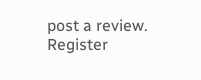post a review. Register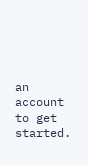an account to get started.